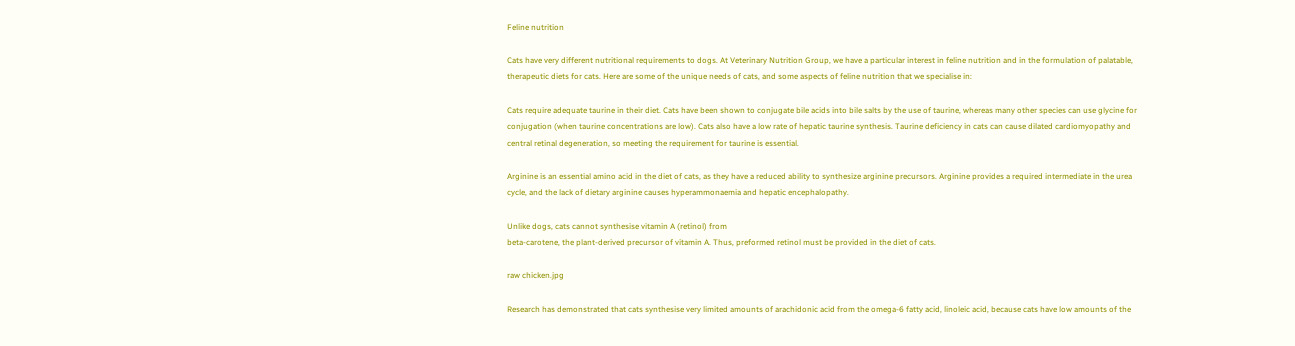Feline nutrition

Cats have very different nutritional requirements to dogs. At Veterinary Nutrition Group, we have a particular interest in feline nutrition and in the formulation of palatable, therapeutic diets for cats. Here are some of the unique needs of cats, and some aspects of feline nutrition that we specialise in:

Cats require adequate taurine in their diet. Cats have been shown to conjugate bile acids into bile salts by the use of taurine, whereas many other species can use glycine for conjugation (when taurine concentrations are low). Cats also have a low rate of hepatic taurine synthesis. Taurine deficiency in cats can cause dilated cardiomyopathy and central retinal degeneration, so meeting the requirement for taurine is essential.

Arginine is an essential amino acid in the diet of cats, as they have a reduced ability to synthesize arginine precursors. Arginine provides a required intermediate in the urea cycle, and the lack of dietary arginine causes hyperammonaemia and hepatic encephalopathy.

Unlike dogs, cats cannot synthesise vitamin A (retinol) from
beta-carotene, the plant-derived precursor of vitamin A. Thus, preformed retinol must be provided in the diet of cats.

raw chicken.jpg

Research has demonstrated that cats synthesise very limited amounts of arachidonic acid from the omega-6 fatty acid, linoleic acid, because cats have low amounts of the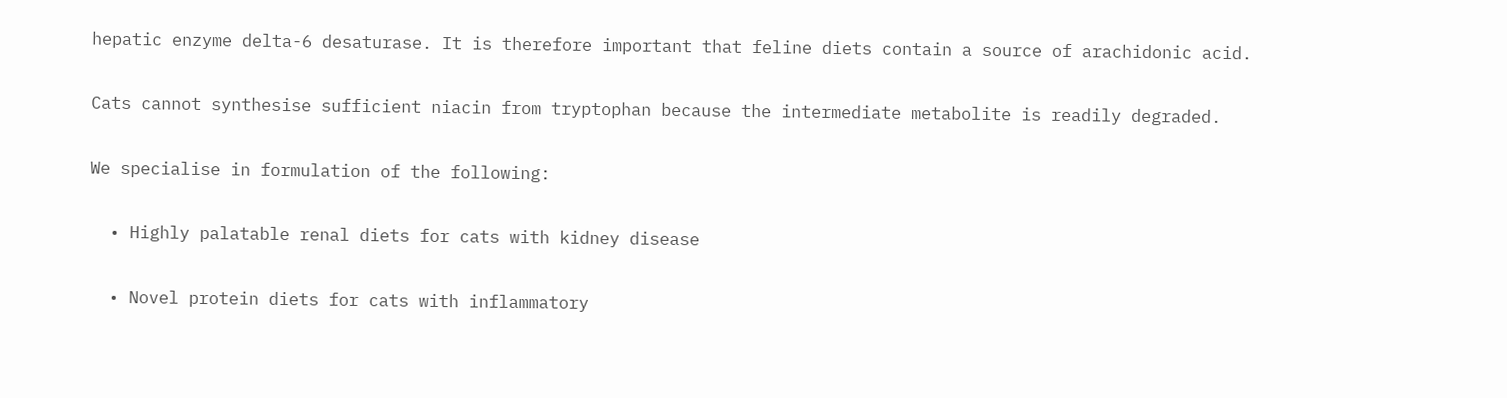hepatic enzyme delta-6 desaturase. It is therefore important that feline diets contain a source of arachidonic acid.

Cats cannot synthesise sufficient niacin from tryptophan because the intermediate metabolite is readily degraded.

We specialise in formulation of the following:

  • Highly palatable renal diets for cats with kidney disease

  • Novel protein diets for cats with inflammatory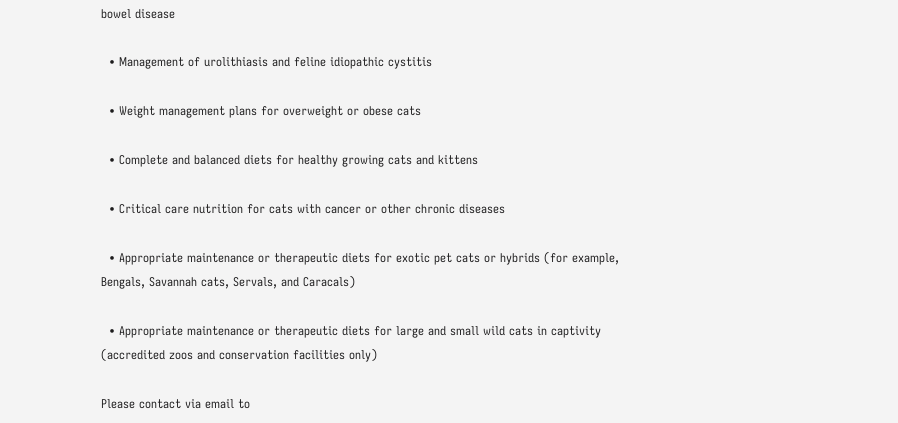bowel disease

  • Management of urolithiasis and feline idiopathic cystitis

  • Weight management plans for overweight or obese cats

  • Complete and balanced diets for healthy growing cats and kittens

  • Critical care nutrition for cats with cancer or other chronic diseases

  • Appropriate maintenance or therapeutic diets for exotic pet cats or hybrids (for example, Bengals, Savannah cats, Servals, and Caracals)

  • Appropriate maintenance or therapeutic diets for large and small wild cats in captivity (accredited zoos and conservation facilities only)

Please contact via email to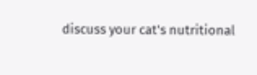discuss your cat's nutritional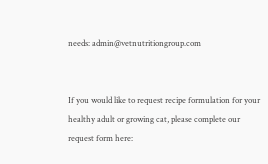needs: admin@vetnutritiongroup.com


If you would like to request recipe formulation for your healthy adult or growing cat, please complete our request form here: